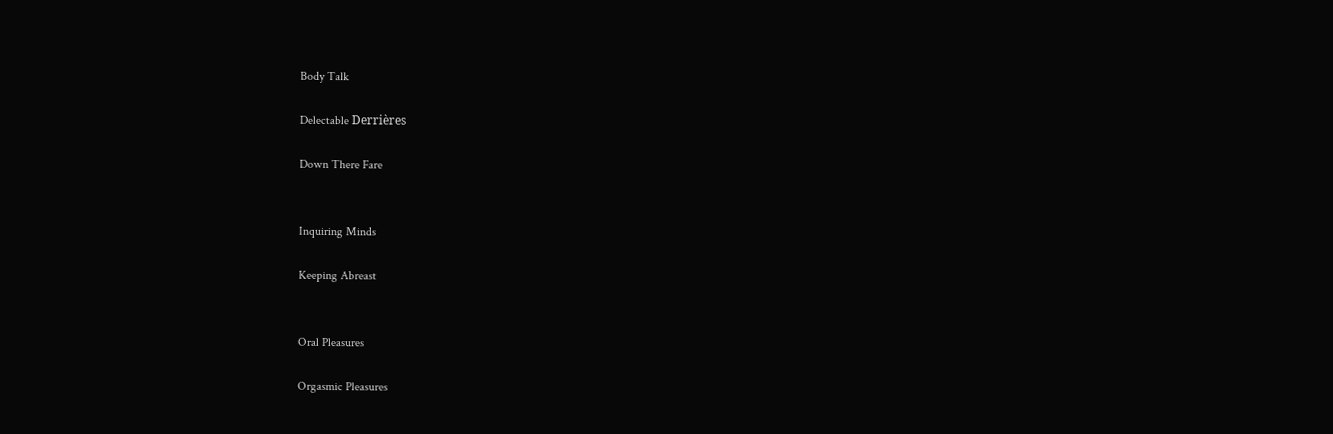Body Talk

Delectable Derrières

Down There Fare


Inquiring Minds

Keeping Abreast


Oral Pleasures

Orgasmic Pleasures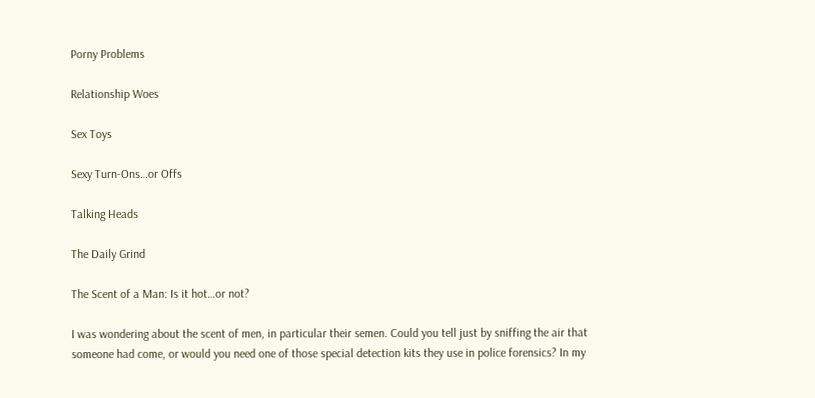Porny Problems

Relationship Woes

Sex Toys

Sexy Turn-Ons…or Offs

Talking Heads

The Daily Grind

The Scent of a Man: Is it hot…or not?

I was wondering about the scent of men, in particular their semen. Could you tell just by sniffing the air that someone had come, or would you need one of those special detection kits they use in police forensics? In my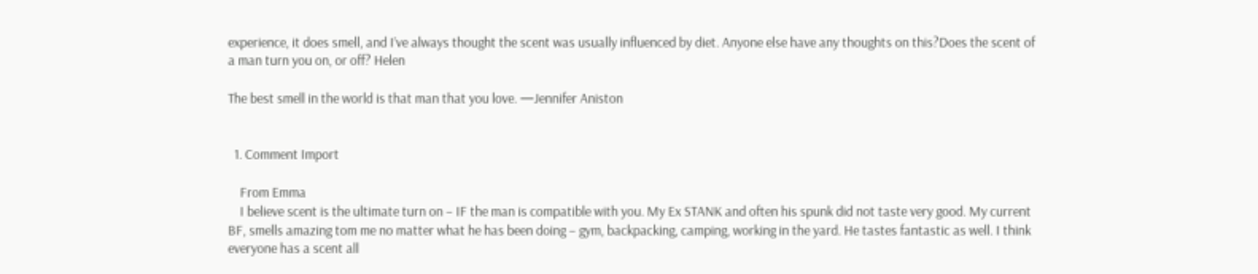experience, it does smell, and I’ve always thought the scent was usually influenced by diet. Anyone else have any thoughts on this?Does the scent of a man turn you on, or off? Helen

The best smell in the world is that man that you love. —Jennifer Aniston


  1. Comment Import

    From Emma
    I believe scent is the ultimate turn on – IF the man is compatible with you. My Ex STANK and often his spunk did not taste very good. My current BF, smells amazing tom me no matter what he has been doing – gym, backpacking, camping, working in the yard. He tastes fantastic as well. I think everyone has a scent all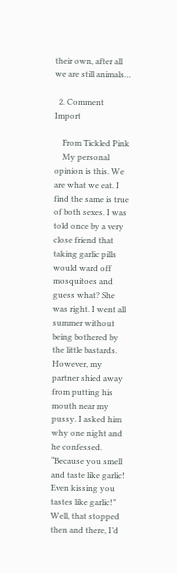their own, after all we are still animals…

  2. Comment Import

    From Tickled Pink
    My personal opinion is this. We are what we eat. I find the same is true of both sexes. I was told once by a very close friend that taking garlic pills would ward off mosquitoes and guess what? She was right. I went all summer without being bothered by the little bastards. However, my partner shied away from putting his mouth near my pussy. I asked him why one night and he confessed. “Because you smell and taste like garlic! Even kissing you tastes like garlic!” Well, that stopped then and there, I’d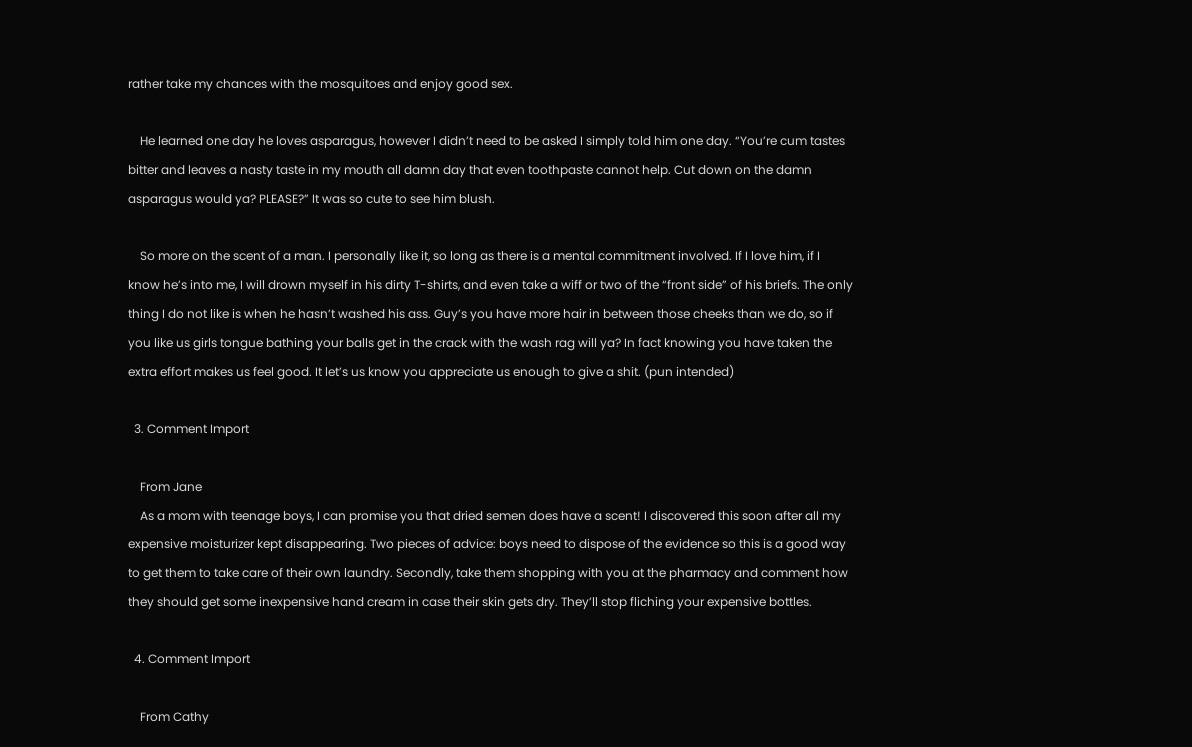rather take my chances with the mosquitoes and enjoy good sex.

    He learned one day he loves asparagus, however I didn’t need to be asked I simply told him one day. “You’re cum tastes bitter and leaves a nasty taste in my mouth all damn day that even toothpaste cannot help. Cut down on the damn asparagus would ya? PLEASE?” It was so cute to see him blush.

    So more on the scent of a man. I personally like it, so long as there is a mental commitment involved. If I love him, if I know he’s into me, I will drown myself in his dirty T-shirts, and even take a wiff or two of the “front side” of his briefs. The only thing I do not like is when he hasn’t washed his ass. Guy’s you have more hair in between those cheeks than we do, so if you like us girls tongue bathing your balls get in the crack with the wash rag will ya? In fact knowing you have taken the extra effort makes us feel good. It let’s us know you appreciate us enough to give a shit. (pun intended)

  3. Comment Import

    From Jane
    As a mom with teenage boys, I can promise you that dried semen does have a scent! I discovered this soon after all my expensive moisturizer kept disappearing. Two pieces of advice: boys need to dispose of the evidence so this is a good way to get them to take care of their own laundry. Secondly, take them shopping with you at the pharmacy and comment how they should get some inexpensive hand cream in case their skin gets dry. They’ll stop fliching your expensive bottles.

  4. Comment Import

    From Cathy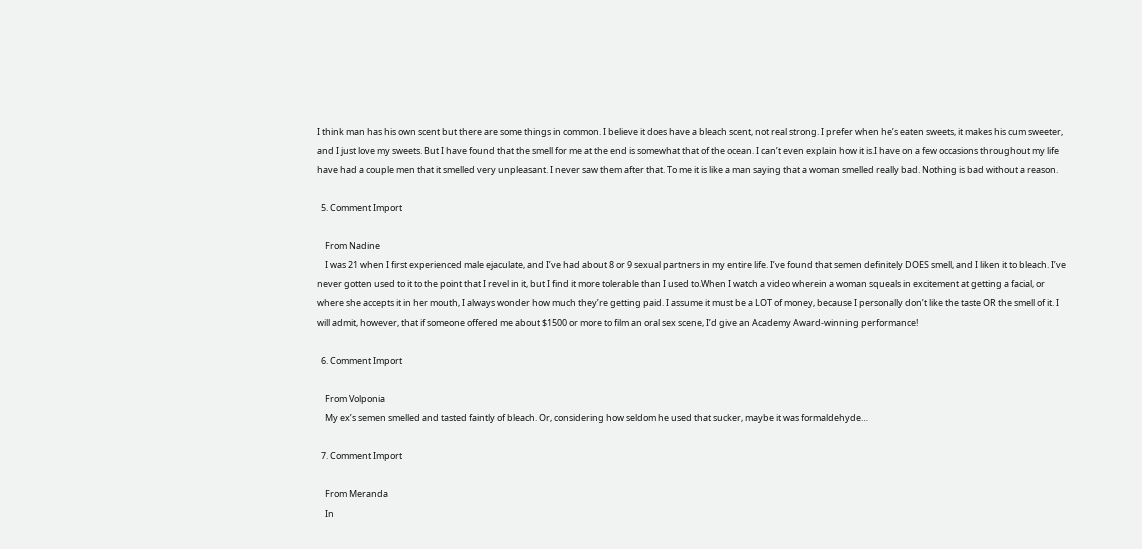I think man has his own scent but there are some things in common. I believe it does have a bleach scent, not real strong. I prefer when he’s eaten sweets, it makes his cum sweeter, and I just love my sweets. But I have found that the smell for me at the end is somewhat that of the ocean. I can’t even explain how it is.I have on a few occasions throughout my life have had a couple men that it smelled very unpleasant. I never saw them after that. To me it is like a man saying that a woman smelled really bad. Nothing is bad without a reason.

  5. Comment Import

    From Nadine
    I was 21 when I first experienced male ejaculate, and I’ve had about 8 or 9 sexual partners in my entire life. I’ve found that semen definitely DOES smell, and I liken it to bleach. I’ve never gotten used to it to the point that I revel in it, but I find it more tolerable than I used to.When I watch a video wherein a woman squeals in excitement at getting a facial, or where she accepts it in her mouth, I always wonder how much they’re getting paid. I assume it must be a LOT of money, because I personally don’t like the taste OR the smell of it. I will admit, however, that if someone offered me about $1500 or more to film an oral sex scene, I’d give an Academy Award-winning performance!

  6. Comment Import

    From Volponia
    My ex’s semen smelled and tasted faintly of bleach. Or, considering how seldom he used that sucker, maybe it was formaldehyde…

  7. Comment Import

    From Meranda
    In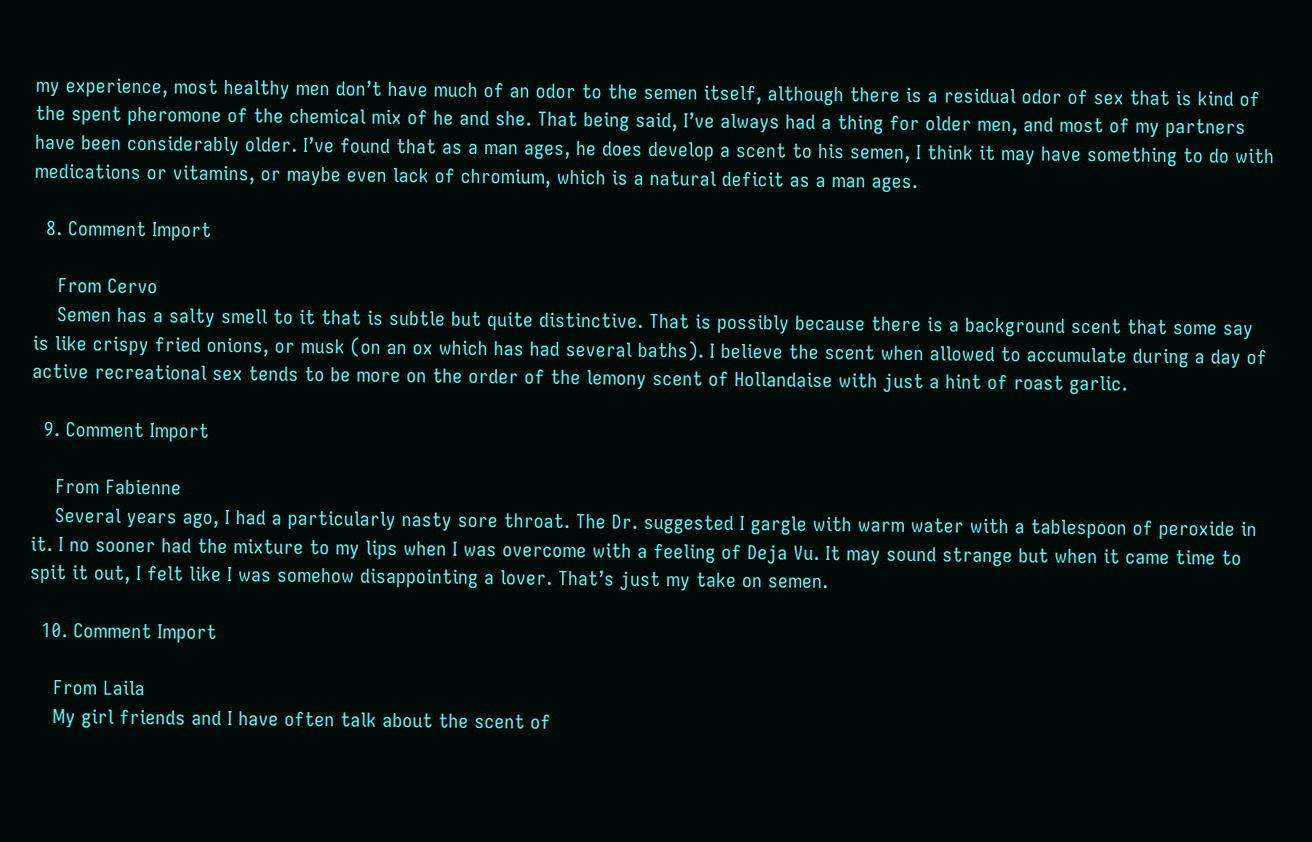my experience, most healthy men don’t have much of an odor to the semen itself, although there is a residual odor of sex that is kind of the spent pheromone of the chemical mix of he and she. That being said, I’ve always had a thing for older men, and most of my partners have been considerably older. I’ve found that as a man ages, he does develop a scent to his semen, I think it may have something to do with medications or vitamins, or maybe even lack of chromium, which is a natural deficit as a man ages.

  8. Comment Import

    From Cervo
    Semen has a salty smell to it that is subtle but quite distinctive. That is possibly because there is a background scent that some say is like crispy fried onions, or musk (on an ox which has had several baths). I believe the scent when allowed to accumulate during a day of active recreational sex tends to be more on the order of the lemony scent of Hollandaise with just a hint of roast garlic.

  9. Comment Import

    From Fabienne
    Several years ago, I had a particularly nasty sore throat. The Dr. suggested I gargle with warm water with a tablespoon of peroxide in it. I no sooner had the mixture to my lips when I was overcome with a feeling of Deja Vu. It may sound strange but when it came time to spit it out, I felt like I was somehow disappointing a lover. That’s just my take on semen.

  10. Comment Import

    From Laila
    My girl friends and I have often talk about the scent of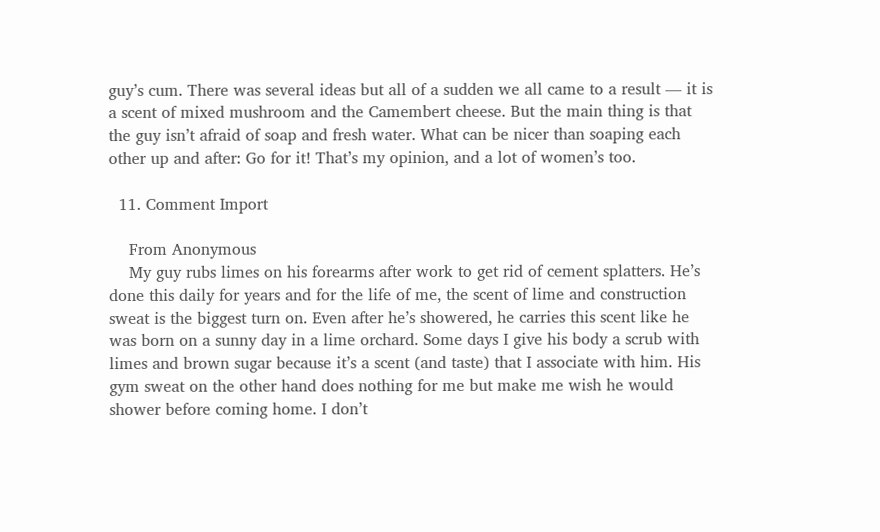guy’s cum. There was several ideas but all of a sudden we all came to a result — it is a scent of mixed mushroom and the Camembert cheese. But the main thing is that the guy isn’t afraid of soap and fresh water. What can be nicer than soaping each other up and after: Go for it! That’s my opinion, and a lot of women’s too.

  11. Comment Import

    From Anonymous
    My guy rubs limes on his forearms after work to get rid of cement splatters. He’s done this daily for years and for the life of me, the scent of lime and construction sweat is the biggest turn on. Even after he’s showered, he carries this scent like he was born on a sunny day in a lime orchard. Some days I give his body a scrub with limes and brown sugar because it’s a scent (and taste) that I associate with him. His gym sweat on the other hand does nothing for me but make me wish he would shower before coming home. I don’t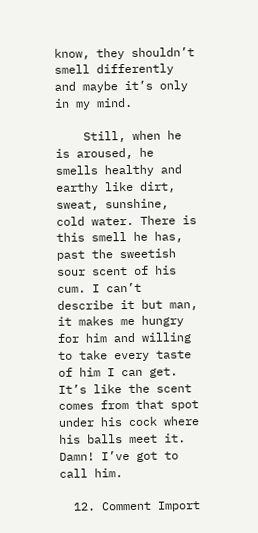know, they shouldn’t smell differently and maybe it’s only in my mind.

    Still, when he is aroused, he smells healthy and earthy like dirt, sweat, sunshine, cold water. There is this smell he has, past the sweetish sour scent of his cum. I can’t describe it but man, it makes me hungry for him and willing to take every taste of him I can get. It’s like the scent comes from that spot under his cock where his balls meet it. Damn! I’ve got to call him.

  12. Comment Import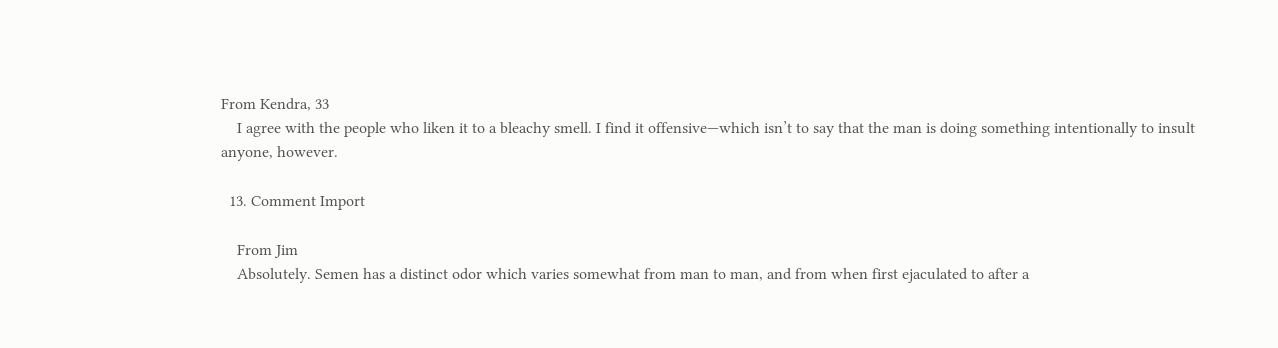From Kendra, 33
    I agree with the people who liken it to a bleachy smell. I find it offensive—which isn’t to say that the man is doing something intentionally to insult anyone, however.

  13. Comment Import

    From Jim
    Absolutely. Semen has a distinct odor which varies somewhat from man to man, and from when first ejaculated to after a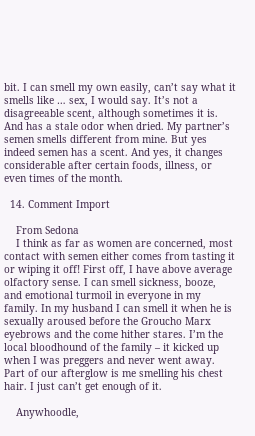bit. I can smell my own easily, can’t say what it smells like … sex, I would say. It’s not a disagreeable scent, although sometimes it is. And has a stale odor when dried. My partner’s semen smells different from mine. But yes indeed semen has a scent. And yes, it changes considerable after certain foods, illness, or even times of the month.

  14. Comment Import

    From Sedona
    I think as far as women are concerned, most contact with semen either comes from tasting it or wiping it off! First off, I have above average olfactory sense. I can smell sickness, booze, and emotional turmoil in everyone in my family. In my husband I can smell it when he is sexually aroused before the Groucho Marx eyebrows and the come hither stares. I’m the local bloodhound of the family – it kicked up when I was preggers and never went away. Part of our afterglow is me smelling his chest hair. I just can’t get enough of it.

    Anywhoodle,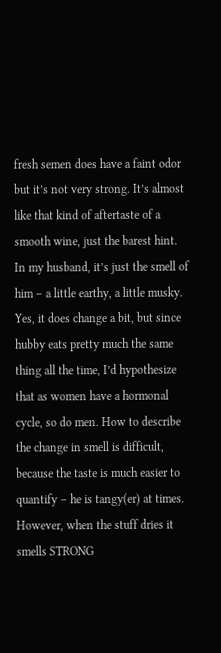fresh semen does have a faint odor but it’s not very strong. It’s almost like that kind of aftertaste of a smooth wine, just the barest hint. In my husband, it’s just the smell of him – a little earthy, a little musky. Yes, it does change a bit, but since hubby eats pretty much the same thing all the time, I’d hypothesize that as women have a hormonal cycle, so do men. How to describe the change in smell is difficult, because the taste is much easier to quantify – he is tangy(er) at times. However, when the stuff dries it smells STRONG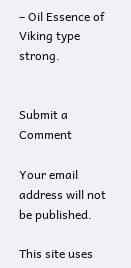– Oil Essence of Viking type strong.


Submit a Comment

Your email address will not be published.

This site uses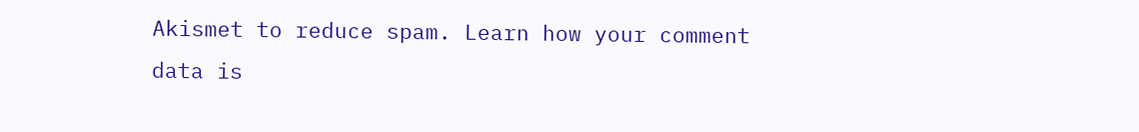Akismet to reduce spam. Learn how your comment data is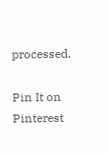processed.

Pin It on Pinterest